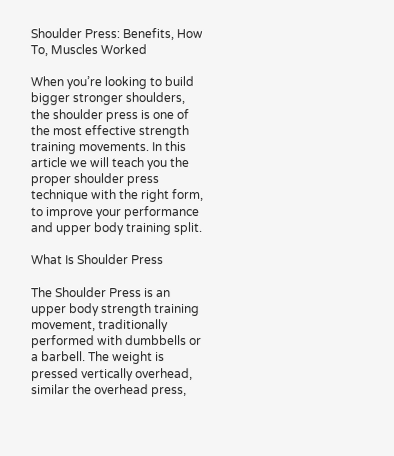Shoulder Press: Benefits, How To, Muscles Worked

When you’re looking to build bigger stronger shoulders, the shoulder press is one of the most effective strength training movements. In this article we will teach you the proper shoulder press technique with the right form, to improve your performance and upper body training split.

What Is Shoulder Press

The Shoulder Press is an upper body strength training movement, traditionally performed with dumbbells or a barbell. The weight is pressed vertically overhead, similar the overhead press,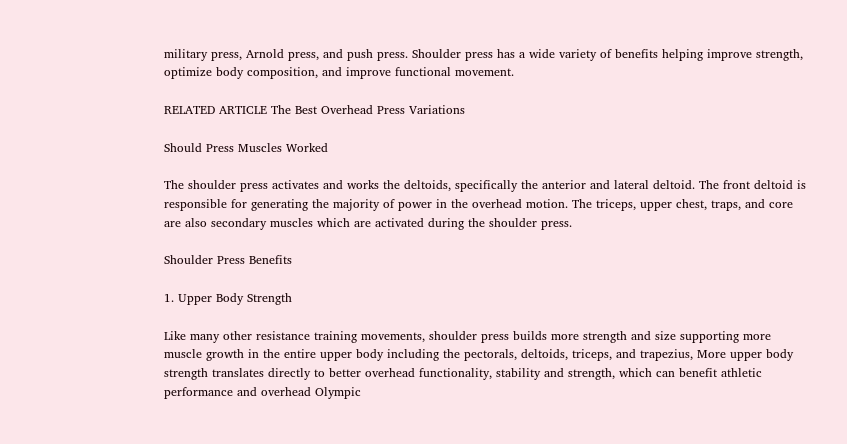military press, Arnold press, and push press. Shoulder press has a wide variety of benefits helping improve strength, optimize body composition, and improve functional movement.

RELATED ARTICLE The Best Overhead Press Variations

Should Press Muscles Worked

The shoulder press activates and works the deltoids, specifically the anterior and lateral deltoid. The front deltoid is responsible for generating the majority of power in the overhead motion. The triceps, upper chest, traps, and core are also secondary muscles which are activated during the shoulder press.

Shoulder Press Benefits

1. Upper Body Strength

Like many other resistance training movements, shoulder press builds more strength and size supporting more muscle growth in the entire upper body including the pectorals, deltoids, triceps, and trapezius, More upper body strength translates directly to better overhead functionality, stability and strength, which can benefit athletic performance and overhead Olympic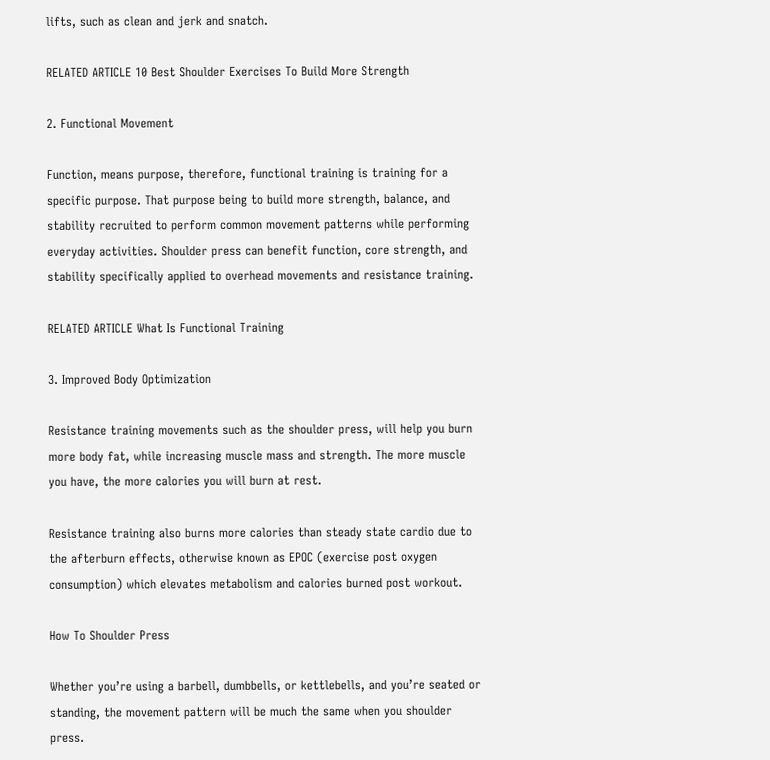lifts, such as clean and jerk and snatch.

RELATED ARTICLE 10 Best Shoulder Exercises To Build More Strength

2. Functional Movement

Function, means purpose, therefore, functional training is training for a specific purpose. That purpose being to build more strength, balance, and stability recruited to perform common movement patterns while performing everyday activities. Shoulder press can benefit function, core strength, and stability specifically applied to overhead movements and resistance training.

RELATED ARTICLE What Is Functional Training

3. Improved Body Optimization

Resistance training movements such as the shoulder press, will help you burn more body fat, while increasing muscle mass and strength. The more muscle you have, the more calories you will burn at rest.

Resistance training also burns more calories than steady state cardio due to the afterburn effects, otherwise known as EPOC (exercise post oxygen consumption) which elevates metabolism and calories burned post workout.

How To Shoulder Press

Whether you’re using a barbell, dumbbells, or kettlebells, and you’re seated or standing, the movement pattern will be much the same when you shoulder press.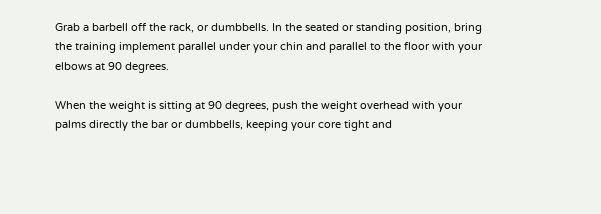Grab a barbell off the rack, or dumbbells. In the seated or standing position, bring the training implement parallel under your chin and parallel to the floor with your elbows at 90 degrees.

When the weight is sitting at 90 degrees, push the weight overhead with your palms directly the bar or dumbbells, keeping your core tight and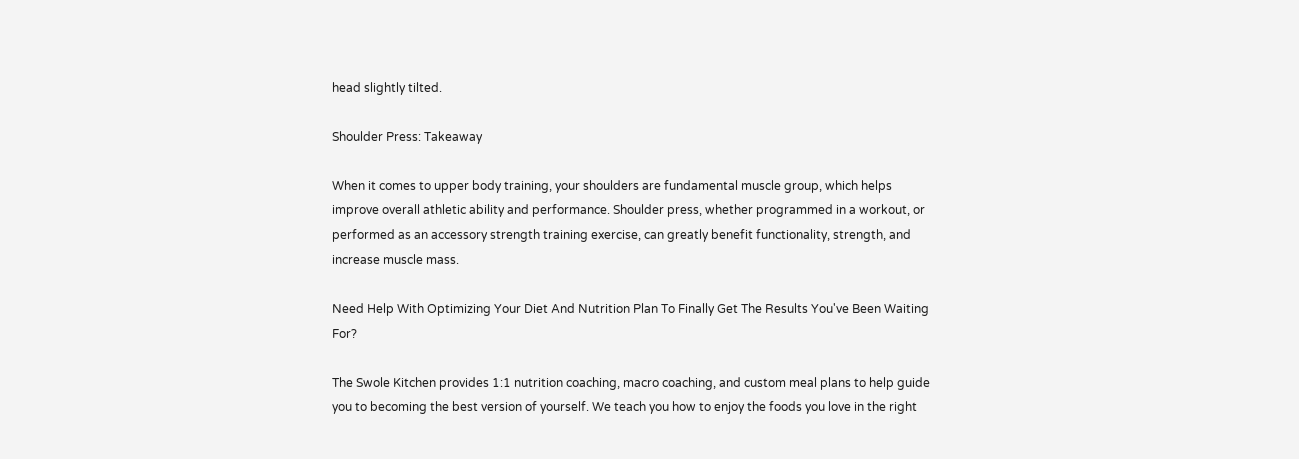head slightly tilted.

Shoulder Press: Takeaway

When it comes to upper body training, your shoulders are fundamental muscle group, which helps improve overall athletic ability and performance. Shoulder press, whether programmed in a workout, or performed as an accessory strength training exercise, can greatly benefit functionality, strength, and increase muscle mass.

Need Help With Optimizing Your Diet And Nutrition Plan To Finally Get The Results You've Been Waiting For?

The Swole Kitchen provides 1:1 nutrition coaching, macro coaching, and custom meal plans to help guide you to becoming the best version of yourself. We teach you how to enjoy the foods you love in the right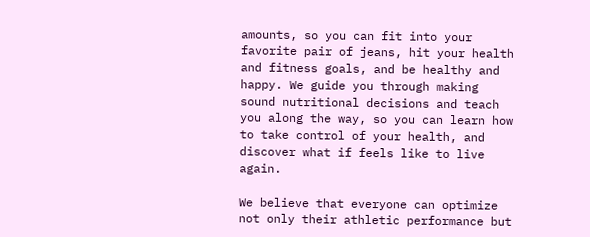amounts, so you can fit into your favorite pair of jeans, hit your health and fitness goals, and be healthy and happy. We guide you through making sound nutritional decisions and teach you along the way, so you can learn how to take control of your health, and discover what if feels like to live again.

We believe that everyone can optimize not only their athletic performance but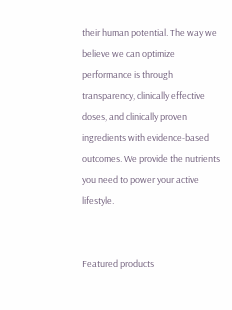their human potential. The way we believe we can optimize performance is through transparency, clinically effective doses, and clinically proven ingredients with evidence-based outcomes. We provide the nutrients you need to power your active lifestyle.


Featured products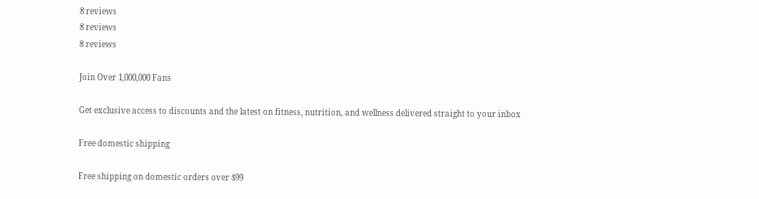8 reviews
8 reviews
8 reviews

Join Over 1,000,000 Fans

Get exclusive access to discounts and the latest on fitness, nutrition, and wellness delivered straight to your inbox

Free domestic shipping

Free shipping on domestic orders over $99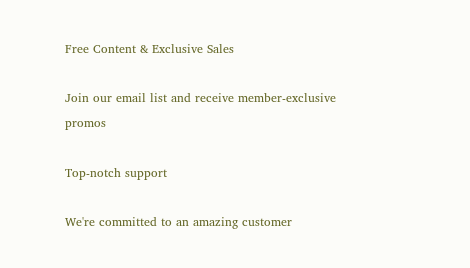Free Content & Exclusive Sales

Join our email list and receive member-exclusive promos

Top-notch support

We're committed to an amazing customer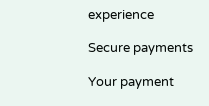experience

Secure payments

Your payment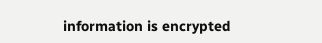information is encrypted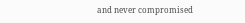and never compromised